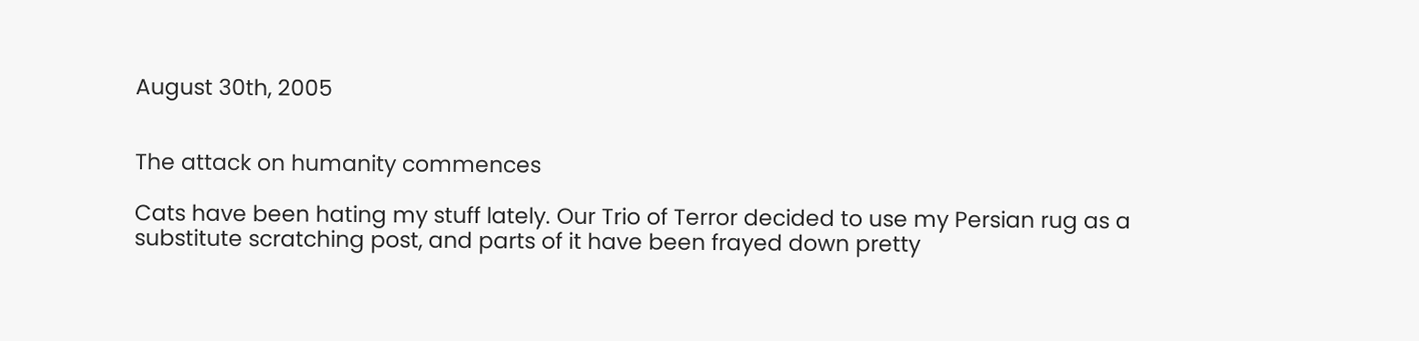August 30th, 2005


The attack on humanity commences

Cats have been hating my stuff lately. Our Trio of Terror decided to use my Persian rug as a substitute scratching post, and parts of it have been frayed down pretty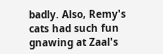badly. Also, Remy's cats had such fun gnawing at Zaal's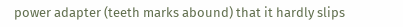power adapter (teeth marks abound) that it hardly slips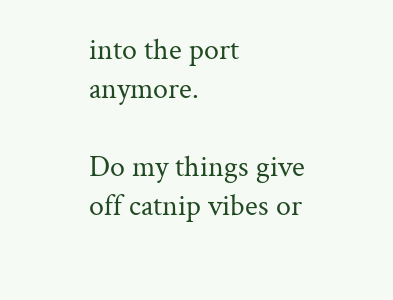into the port anymore.

Do my things give off catnip vibes or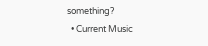something?
  • Current Music